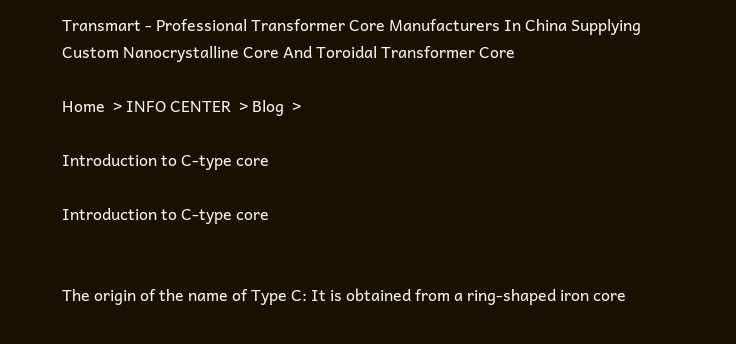Transmart - Professional Transformer Core Manufacturers In China Supplying Custom Nanocrystalline Core And Toroidal Transformer Core

Home  > INFO CENTER  > Blog  >

Introduction to C-type core

Introduction to C-type core


The origin of the name of Type C: It is obtained from a ring-shaped iron core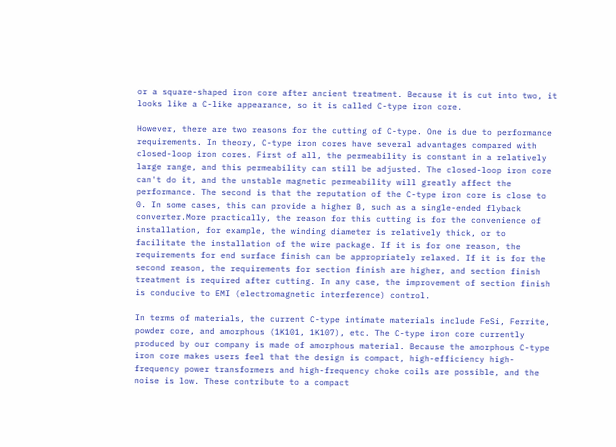or a square-shaped iron core after ancient treatment. Because it is cut into two, it looks like a C-like appearance, so it is called C-type iron core.

However, there are two reasons for the cutting of C-type. One is due to performance requirements. In theory, C-type iron cores have several advantages compared with closed-loop iron cores. First of all, the permeability is constant in a relatively large range, and this permeability can still be adjusted. The closed-loop iron core can't do it, and the unstable magnetic permeability will greatly affect the performance. The second is that the reputation of the C-type iron core is close to 0. In some cases, this can provide a higher B, such as a single-ended flyback converter.More practically, the reason for this cutting is for the convenience of installation, for example, the winding diameter is relatively thick, or to facilitate the installation of the wire package. If it is for one reason, the requirements for end surface finish can be appropriately relaxed. If it is for the second reason, the requirements for section finish are higher, and section finish treatment is required after cutting. In any case, the improvement of section finish is conducive to EMI (electromagnetic interference) control.

In terms of materials, the current C-type intimate materials include FeSi, Ferrite, powder core, and amorphous (1K101, 1K107), etc. The C-type iron core currently produced by our company is made of amorphous material. Because the amorphous C-type iron core makes users feel that the design is compact, high-efficiency high-frequency power transformers and high-frequency choke coils are possible, and the noise is low. These contribute to a compact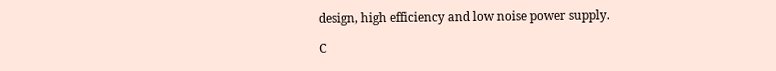design, high efficiency and low noise power supply.

C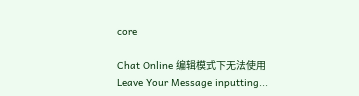core

Chat Online 编辑模式下无法使用
Leave Your Message inputting...